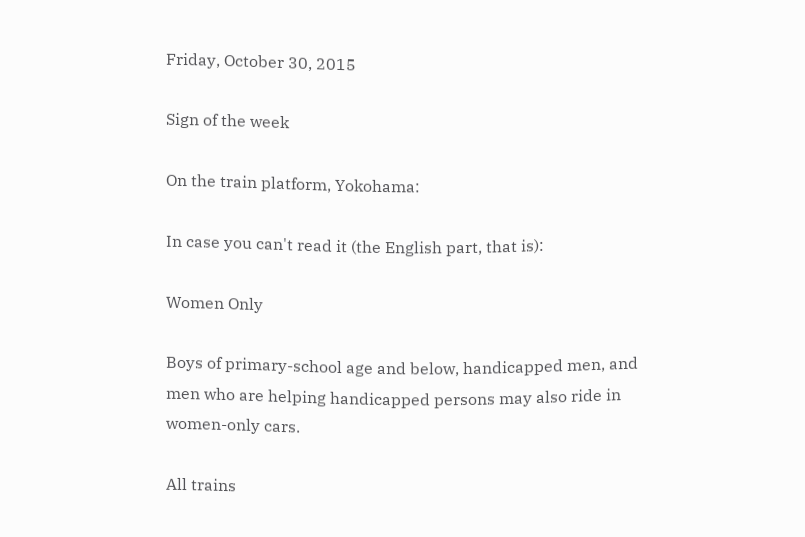Friday, October 30, 2015

Sign of the week

On the train platform, Yokohama:

In case you can't read it (the English part, that is):

Women Only

Boys of primary-school age and below, handicapped men, and men who are helping handicapped persons may also ride in women-only cars.

All trains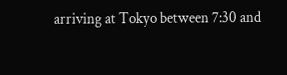arriving at Tokyo between 7:30 and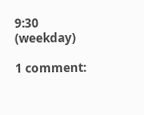9:30 (weekday)

1 comment: